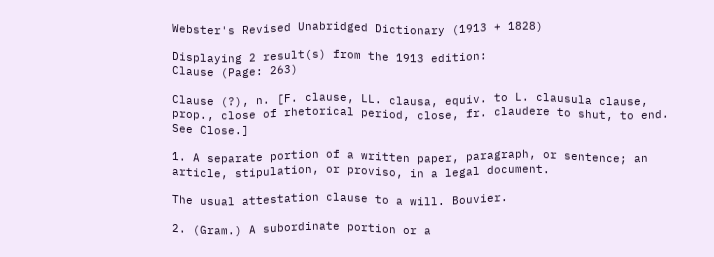Webster's Revised Unabridged Dictionary (1913 + 1828)

Displaying 2 result(s) from the 1913 edition:
Clause (Page: 263)

Clause (?), n. [F. clause, LL. clausa, equiv. to L. clausula clause, prop., close of rhetorical period, close, fr. claudere to shut, to end. See Close.]

1. A separate portion of a written paper, paragraph, or sentence; an article, stipulation, or proviso, in a legal document.

The usual attestation clause to a will. Bouvier.

2. (Gram.) A subordinate portion or a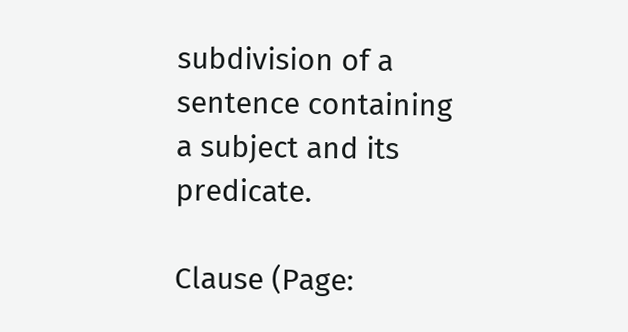subdivision of a sentence containing a subject and its predicate.

Clause (Page: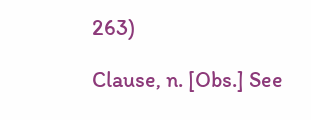263)

Clause, n. [Obs.] See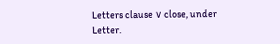Letters clause ∨ close, under Letter.